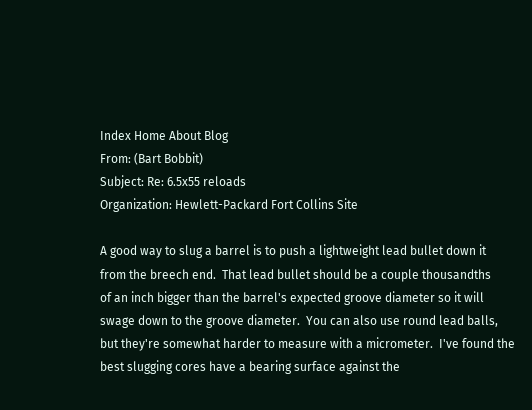Index Home About Blog
From: (Bart Bobbit)
Subject: Re: 6.5x55 reloads
Organization: Hewlett-Packard Fort Collins Site

A good way to slug a barrel is to push a lightweight lead bullet down it
from the breech end.  That lead bullet should be a couple thousandths
of an inch bigger than the barrel's expected groove diameter so it will
swage down to the groove diameter.  You can also use round lead balls,
but they're somewhat harder to measure with a micrometer.  I've found the
best slugging cores have a bearing surface against the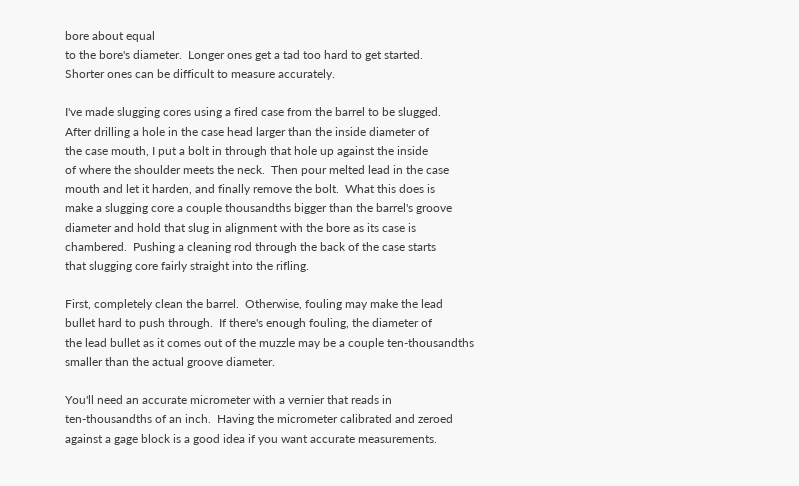bore about equal
to the bore's diameter.  Longer ones get a tad too hard to get started.
Shorter ones can be difficult to measure accurately.

I've made slugging cores using a fired case from the barrel to be slugged.
After drilling a hole in the case head larger than the inside diameter of
the case mouth, I put a bolt in through that hole up against the inside
of where the shoulder meets the neck.  Then pour melted lead in the case
mouth and let it harden, and finally remove the bolt.  What this does is
make a slugging core a couple thousandths bigger than the barrel's groove
diameter and hold that slug in alignment with the bore as its case is
chambered.  Pushing a cleaning rod through the back of the case starts
that slugging core fairly straight into the rifling.

First, completely clean the barrel.  Otherwise, fouling may make the lead
bullet hard to push through.  If there's enough fouling, the diameter of
the lead bullet as it comes out of the muzzle may be a couple ten-thousandths
smaller than the actual groove diameter.

You'll need an accurate micrometer with a vernier that reads in
ten-thousandths of an inch.  Having the micrometer calibrated and zeroed
against a gage block is a good idea if you want accurate measurements.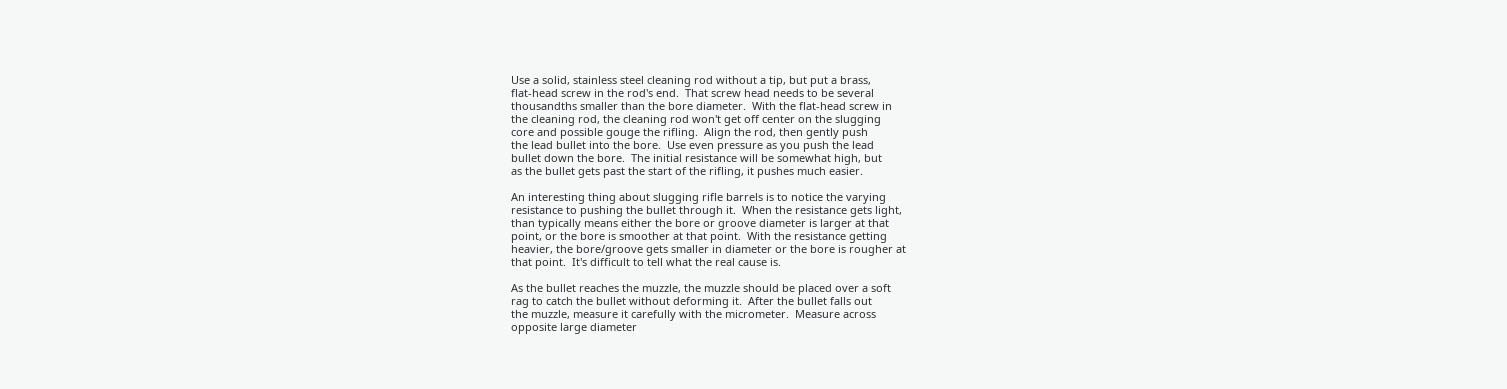Use a solid, stainless steel cleaning rod without a tip, but put a brass,
flat-head screw in the rod's end.  That screw head needs to be several
thousandths smaller than the bore diameter.  With the flat-head screw in
the cleaning rod, the cleaning rod won't get off center on the slugging
core and possible gouge the rifling.  Align the rod, then gently push
the lead bullet into the bore.  Use even pressure as you push the lead
bullet down the bore.  The initial resistance will be somewhat high, but
as the bullet gets past the start of the rifling, it pushes much easier.

An interesting thing about slugging rifle barrels is to notice the varying
resistance to pushing the bullet through it.  When the resistance gets light,
than typically means either the bore or groove diameter is larger at that
point, or the bore is smoother at that point.  With the resistance getting
heavier, the bore/groove gets smaller in diameter or the bore is rougher at
that point.  It's difficult to tell what the real cause is.

As the bullet reaches the muzzle, the muzzle should be placed over a soft
rag to catch the bullet without deforming it.  After the bullet falls out
the muzzle, measure it carefully with the micrometer.  Measure across
opposite large diameter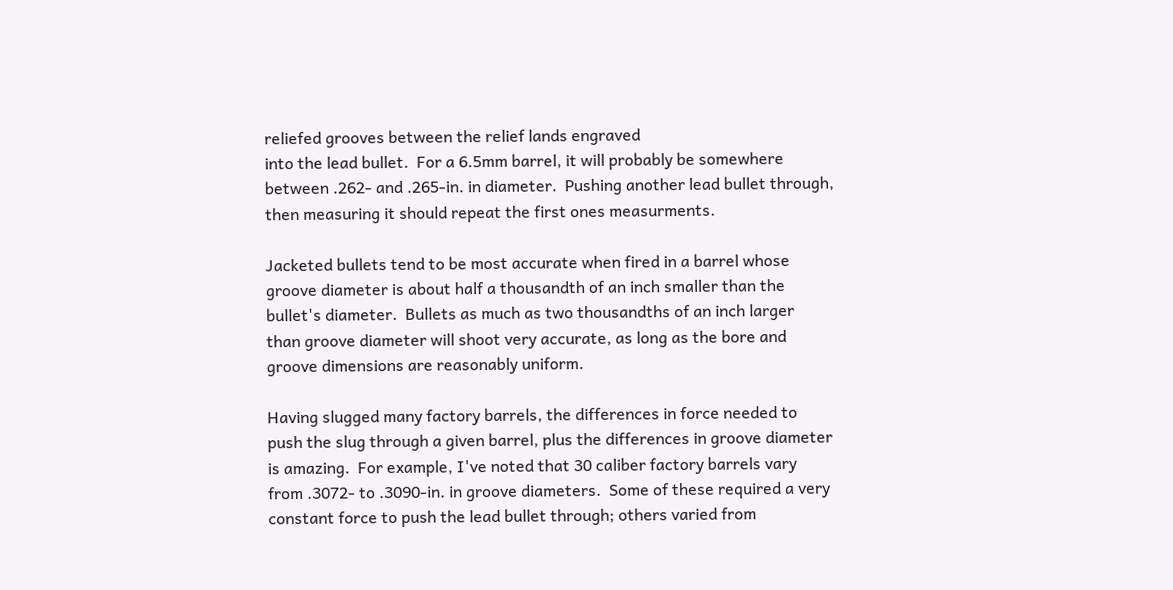reliefed grooves between the relief lands engraved
into the lead bullet.  For a 6.5mm barrel, it will probably be somewhere
between .262- and .265-in. in diameter.  Pushing another lead bullet through,
then measuring it should repeat the first ones measurments.

Jacketed bullets tend to be most accurate when fired in a barrel whose
groove diameter is about half a thousandth of an inch smaller than the
bullet's diameter.  Bullets as much as two thousandths of an inch larger
than groove diameter will shoot very accurate, as long as the bore and
groove dimensions are reasonably uniform.

Having slugged many factory barrels, the differences in force needed to
push the slug through a given barrel, plus the differences in groove diameter
is amazing.  For example, I've noted that 30 caliber factory barrels vary
from .3072- to .3090-in. in groove diameters.  Some of these required a very
constant force to push the lead bullet through; others varied from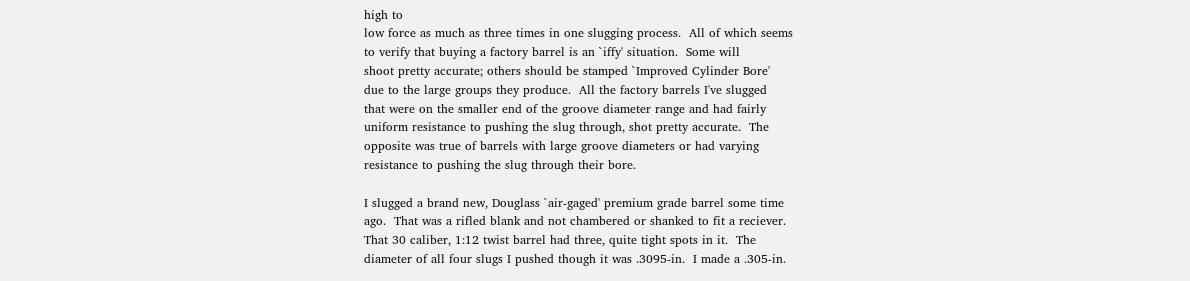high to
low force as much as three times in one slugging process.  All of which seems
to verify that buying a factory barrel is an `iffy' situation.  Some will
shoot pretty accurate; others should be stamped `Improved Cylinder Bore'
due to the large groups they produce.  All the factory barrels I've slugged
that were on the smaller end of the groove diameter range and had fairly
uniform resistance to pushing the slug through, shot pretty accurate.  The
opposite was true of barrels with large groove diameters or had varying
resistance to pushing the slug through their bore.

I slugged a brand new, Douglass `air-gaged' premium grade barrel some time
ago.  That was a rifled blank and not chambered or shanked to fit a reciever.
That 30 caliber, 1:12 twist barrel had three, quite tight spots in it.  The
diameter of all four slugs I pushed though it was .3095-in.  I made a .305-in.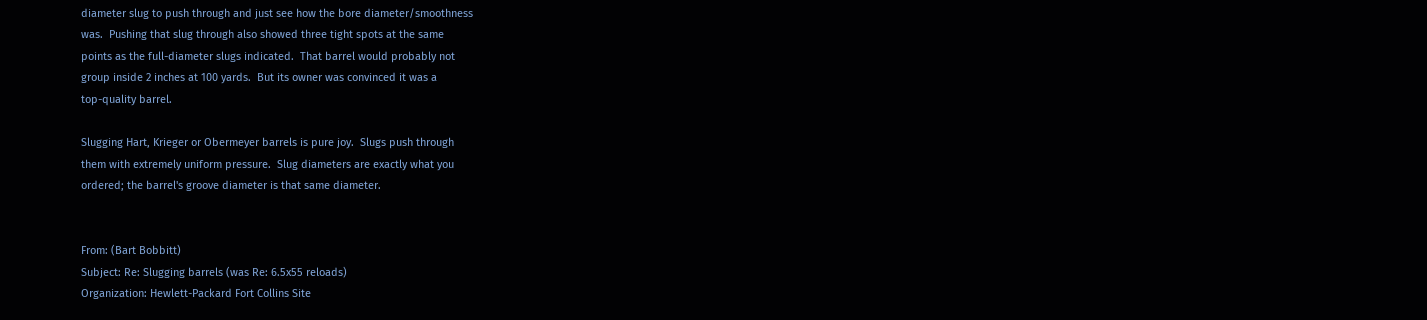diameter slug to push through and just see how the bore diameter/smoothness
was.  Pushing that slug through also showed three tight spots at the same
points as the full-diameter slugs indicated.  That barrel would probably not
group inside 2 inches at 100 yards.  But its owner was convinced it was a
top-quality barrel.

Slugging Hart, Krieger or Obermeyer barrels is pure joy.  Slugs push through
them with extremely uniform pressure.  Slug diameters are exactly what you
ordered; the barrel's groove diameter is that same diameter.


From: (Bart Bobbitt)
Subject: Re: Slugging barrels (was Re: 6.5x55 reloads)
Organization: Hewlett-Packard Fort Collins Site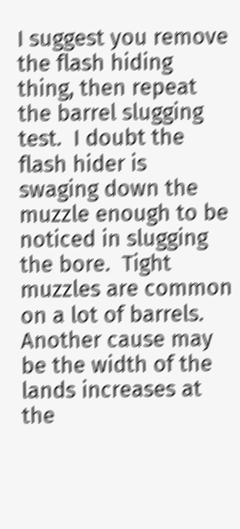I suggest you remove the flash hiding thing, then repeat the barrel slugging
test.  I doubt the flash hider is swaging down the muzzle enough to be
noticed in slugging the bore.  Tight muzzles are common on a lot of barrels.
Another cause may be the width of the lands increases at the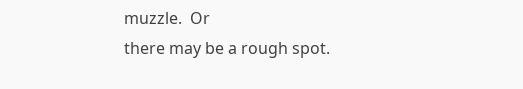muzzle.  Or
there may be a rough spot.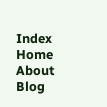Index Home About Blog